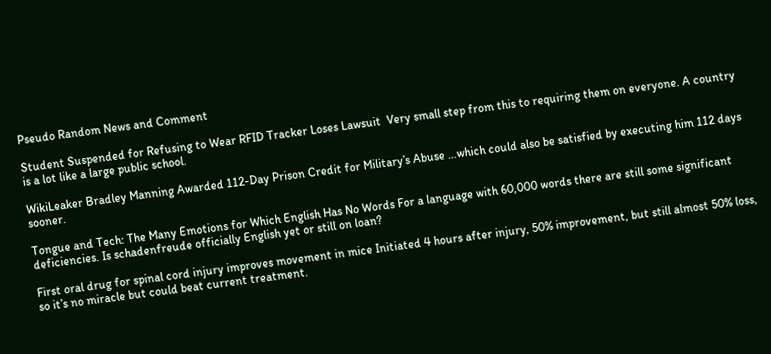Pseudo Random News and Comment

Student Suspended for Refusing to Wear RFID Tracker Loses Lawsuit  Very small step from this to requiring them on everyone. A country is a lot like a large public school.

WikiLeaker Bradley Manning Awarded 112-Day Prison Credit for Military’s Abuse …which could also be satisfied by executing him 112 days sooner.

Tongue and Tech: The Many Emotions for Which English Has No Words For a language with 60,000 words there are still some significant deficiencies. Is schadenfreude officially English yet or still on loan?

First oral drug for spinal cord injury improves movement in mice Initiated 4 hours after injury, 50% improvement, but still almost 50% loss, so it’s no miracle but could beat current treatment.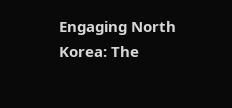Engaging North Korea: The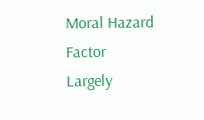Moral Hazard Factor  Largely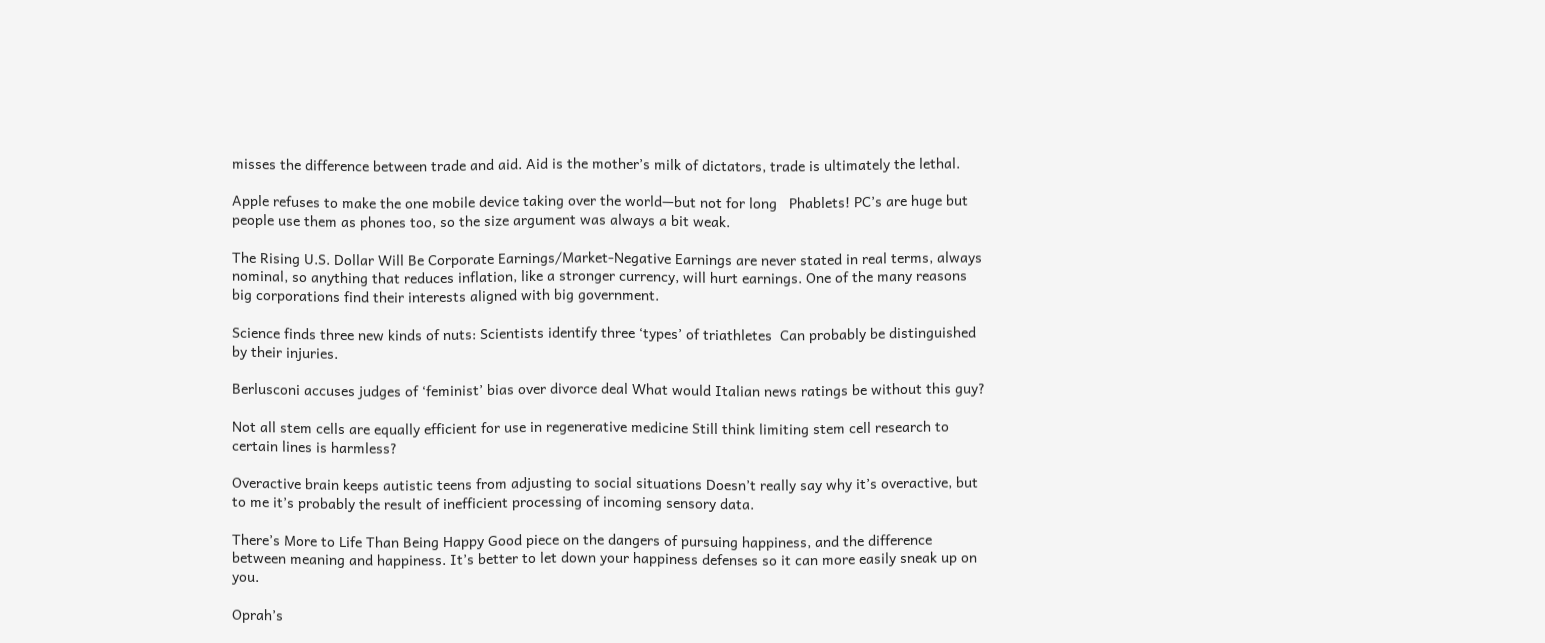misses the difference between trade and aid. Aid is the mother’s milk of dictators, trade is ultimately the lethal.

Apple refuses to make the one mobile device taking over the world—but not for long   Phablets! PC’s are huge but people use them as phones too, so the size argument was always a bit weak.

The Rising U.S. Dollar Will Be Corporate Earnings/Market-Negative Earnings are never stated in real terms, always nominal, so anything that reduces inflation, like a stronger currency, will hurt earnings. One of the many reasons big corporations find their interests aligned with big government.

Science finds three new kinds of nuts: Scientists identify three ‘types’ of triathletes  Can probably be distinguished by their injuries.

Berlusconi accuses judges of ‘feminist’ bias over divorce deal What would Italian news ratings be without this guy?

Not all stem cells are equally efficient for use in regenerative medicine Still think limiting stem cell research to certain lines is harmless?

Overactive brain keeps autistic teens from adjusting to social situations Doesn’t really say why it’s overactive, but to me it’s probably the result of inefficient processing of incoming sensory data.

There’s More to Life Than Being Happy Good piece on the dangers of pursuing happiness, and the difference between meaning and happiness. It’s better to let down your happiness defenses so it can more easily sneak up on you.

Oprah’s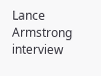Lance Armstrong interview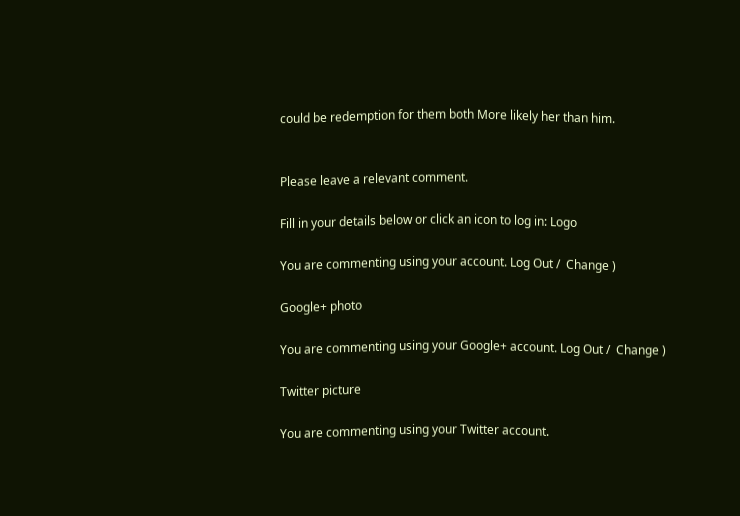could be redemption for them both More likely her than him.


Please leave a relevant comment.

Fill in your details below or click an icon to log in: Logo

You are commenting using your account. Log Out /  Change )

Google+ photo

You are commenting using your Google+ account. Log Out /  Change )

Twitter picture

You are commenting using your Twitter account.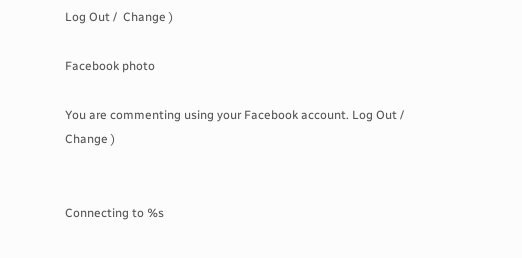Log Out /  Change )

Facebook photo

You are commenting using your Facebook account. Log Out /  Change )


Connecting to %s